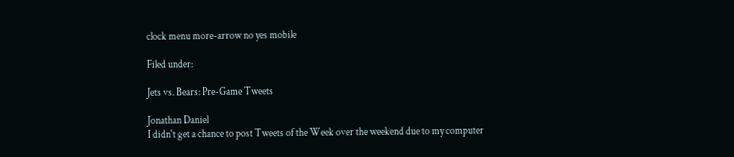clock menu more-arrow no yes mobile

Filed under:

Jets vs. Bears: Pre-Game Tweets

Jonathan Daniel
I didn't get a chance to post Tweets of the Week over the weekend due to my computer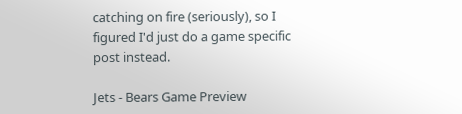catching on fire (seriously), so I figured I'd just do a game specific post instead.

Jets - Bears Game Preview